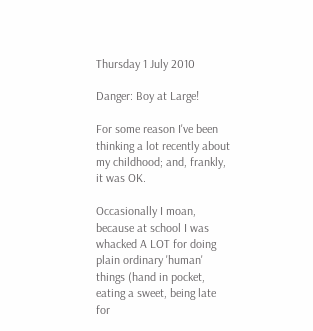Thursday 1 July 2010

Danger: Boy at Large!

For some reason I've been thinking a lot recently about my childhood; and, frankly, it was OK.

Occasionally I moan, because at school I was whacked A LOT for doing plain ordinary 'human' things (hand in pocket, eating a sweet, being late for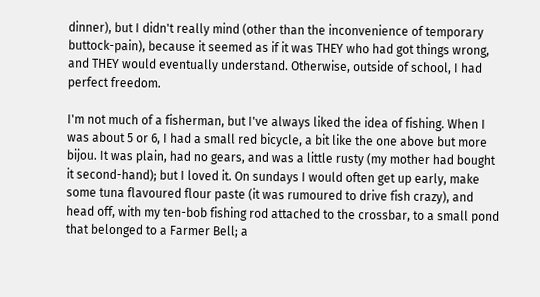dinner), but I didn't really mind (other than the inconvenience of temporary buttock-pain), because it seemed as if it was THEY who had got things wrong, and THEY would eventually understand. Otherwise, outside of school, I had perfect freedom.

I'm not much of a fisherman, but I've always liked the idea of fishing. When I was about 5 or 6, I had a small red bicycle, a bit like the one above but more bijou. It was plain, had no gears, and was a little rusty (my mother had bought it second-hand); but I loved it. On sundays I would often get up early, make some tuna flavoured flour paste (it was rumoured to drive fish crazy), and head off, with my ten-bob fishing rod attached to the crossbar, to a small pond that belonged to a Farmer Bell; a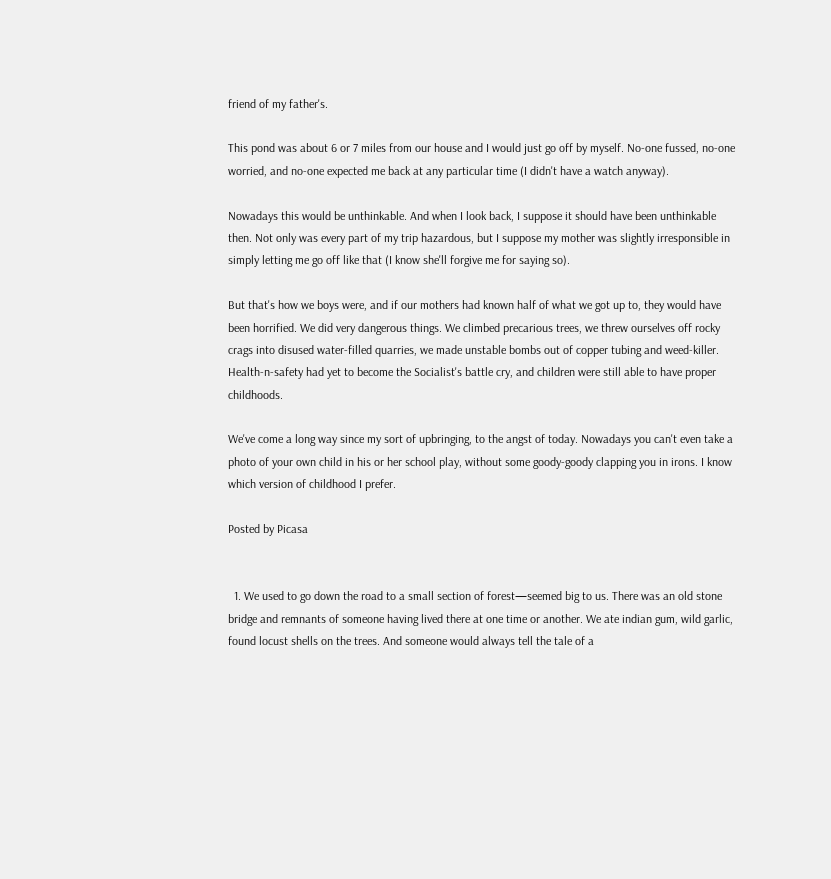friend of my father's.

This pond was about 6 or 7 miles from our house and I would just go off by myself. No-one fussed, no-one worried, and no-one expected me back at any particular time (I didn't have a watch anyway).

Nowadays this would be unthinkable. And when I look back, I suppose it should have been unthinkable then. Not only was every part of my trip hazardous, but I suppose my mother was slightly irresponsible in simply letting me go off like that (I know she'll forgive me for saying so).

But that's how we boys were, and if our mothers had known half of what we got up to, they would have been horrified. We did very dangerous things. We climbed precarious trees, we threw ourselves off rocky crags into disused water-filled quarries, we made unstable bombs out of copper tubing and weed-killer. Health-n-safety had yet to become the Socialist's battle cry, and children were still able to have proper childhoods.

We've come a long way since my sort of upbringing, to the angst of today. Nowadays you can't even take a photo of your own child in his or her school play, without some goody-goody clapping you in irons. I know which version of childhood I prefer.

Posted by Picasa


  1. We used to go down the road to a small section of forest—seemed big to us. There was an old stone bridge and remnants of someone having lived there at one time or another. We ate indian gum, wild garlic, found locust shells on the trees. And someone would always tell the tale of a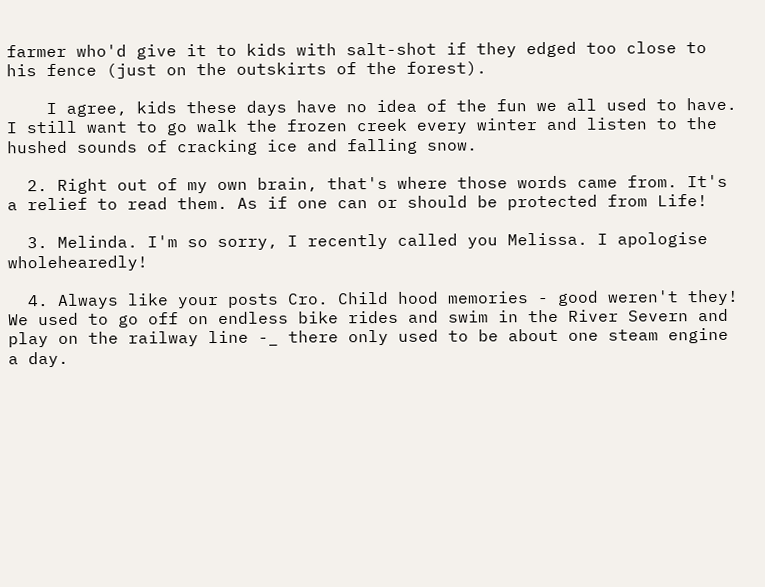farmer who'd give it to kids with salt-shot if they edged too close to his fence (just on the outskirts of the forest).

    I agree, kids these days have no idea of the fun we all used to have. I still want to go walk the frozen creek every winter and listen to the hushed sounds of cracking ice and falling snow.

  2. Right out of my own brain, that's where those words came from. It's a relief to read them. As if one can or should be protected from Life!

  3. Melinda. I'm so sorry, I recently called you Melissa. I apologise wholehearedly!

  4. Always like your posts Cro. Child hood memories - good weren't they! We used to go off on endless bike rides and swim in the River Severn and play on the railway line -_ there only used to be about one steam engine a day.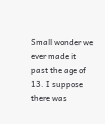Small wonder we ever made it past the age of 13. I suppose there was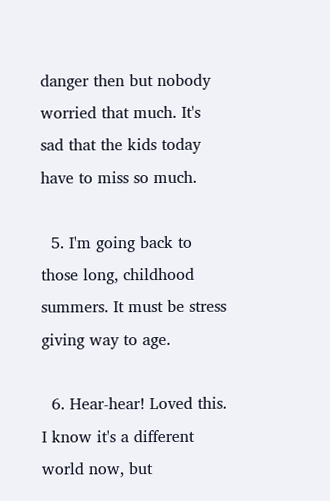danger then but nobody worried that much. It's sad that the kids today have to miss so much.

  5. I'm going back to those long, childhood summers. It must be stress giving way to age.

  6. Hear-hear! Loved this. I know it's a different world now, but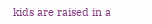kids are raised in a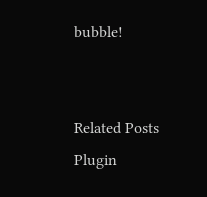bubble!


Related Posts Plugin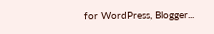for WordPress, Blogger...